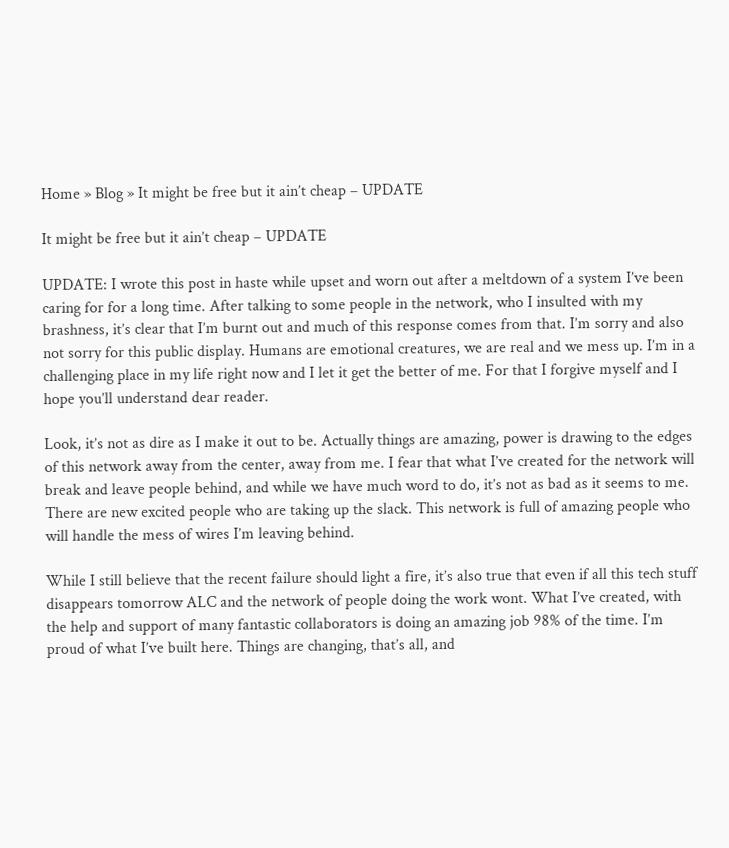Home » Blog » It might be free but it ain’t cheap – UPDATE

It might be free but it ain’t cheap – UPDATE

UPDATE: I wrote this post in haste while upset and worn out after a meltdown of a system I’ve been caring for for a long time. After talking to some people in the network, who I insulted with my brashness, it’s clear that I’m burnt out and much of this response comes from that. I’m sorry and also not sorry for this public display. Humans are emotional creatures, we are real and we mess up. I’m in a challenging place in my life right now and I let it get the better of me. For that I forgive myself and I hope you’ll understand dear reader.

Look, it’s not as dire as I make it out to be. Actually things are amazing, power is drawing to the edges of this network away from the center, away from me. I fear that what I’ve created for the network will break and leave people behind, and while we have much word to do, it’s not as bad as it seems to me. There are new excited people who are taking up the slack. This network is full of amazing people who will handle the mess of wires I’m leaving behind.

While I still believe that the recent failure should light a fire, it’s also true that even if all this tech stuff disappears tomorrow ALC and the network of people doing the work wont. What I’ve created, with the help and support of many fantastic collaborators is doing an amazing job 98% of the time. I’m proud of what I’ve built here. Things are changing, that’s all, and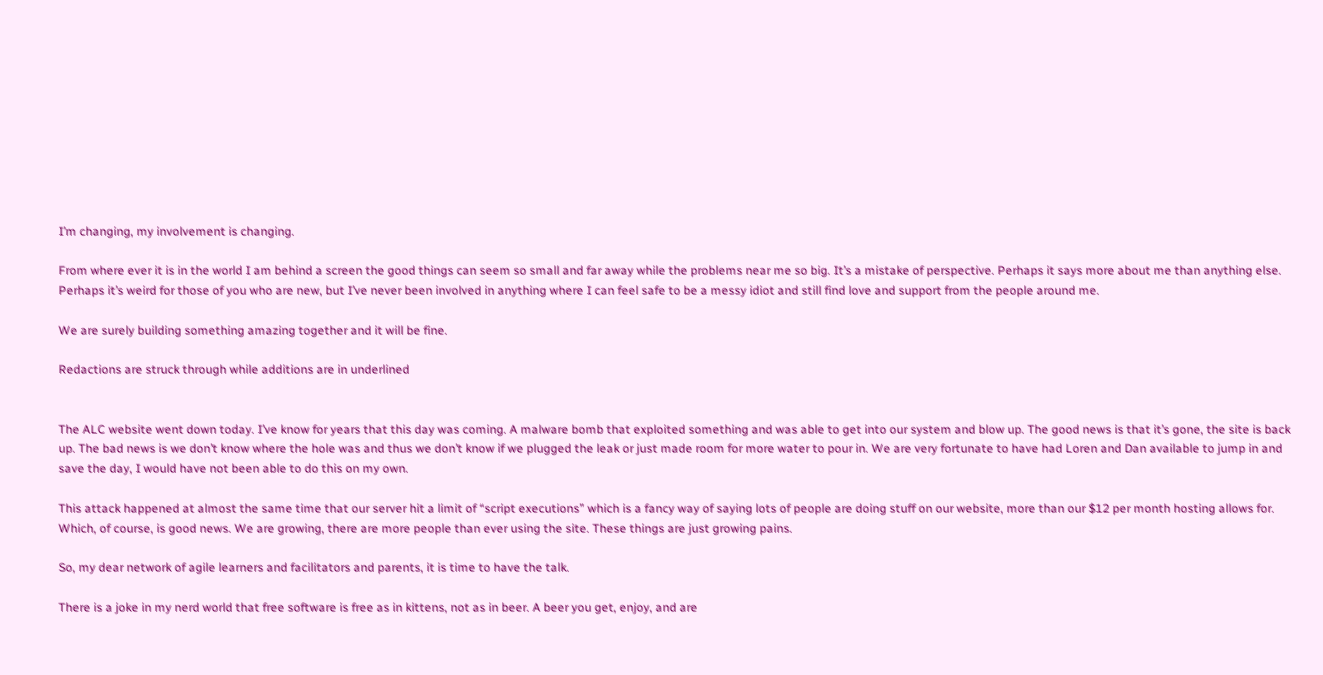I’m changing, my involvement is changing.

From where ever it is in the world I am behind a screen the good things can seem so small and far away while the problems near me so big. It’s a mistake of perspective. Perhaps it says more about me than anything else. Perhaps it’s weird for those of you who are new, but I’ve never been involved in anything where I can feel safe to be a messy idiot and still find love and support from the people around me.

We are surely building something amazing together and it will be fine.

Redactions are struck through while additions are in underlined


The ALC website went down today. I’ve know for years that this day was coming. A malware bomb that exploited something and was able to get into our system and blow up. The good news is that it’s gone, the site is back up. The bad news is we don’t know where the hole was and thus we don’t know if we plugged the leak or just made room for more water to pour in. We are very fortunate to have had Loren and Dan available to jump in and save the day, I would have not been able to do this on my own.

This attack happened at almost the same time that our server hit a limit of “script executions” which is a fancy way of saying lots of people are doing stuff on our website, more than our $12 per month hosting allows for. Which, of course, is good news. We are growing, there are more people than ever using the site. These things are just growing pains.

So, my dear network of agile learners and facilitators and parents, it is time to have the talk.

There is a joke in my nerd world that free software is free as in kittens, not as in beer. A beer you get, enjoy, and are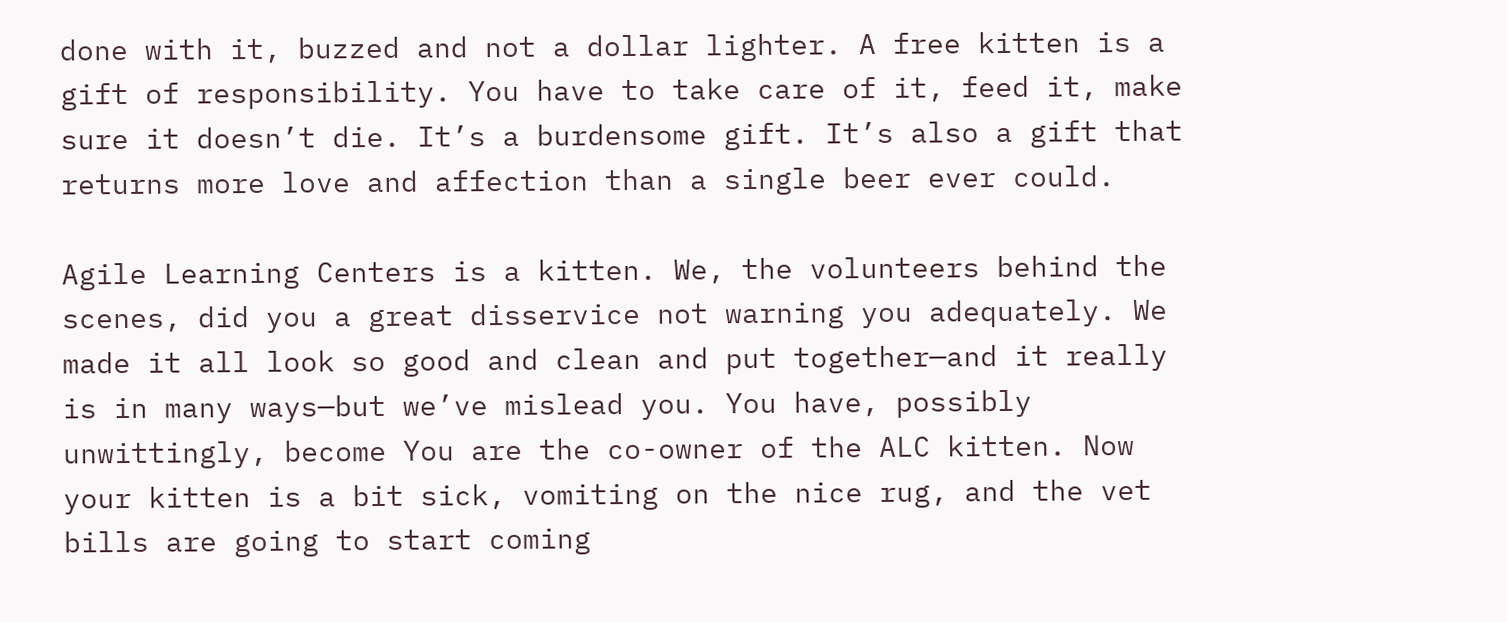done with it, buzzed and not a dollar lighter. A free kitten is a gift of responsibility. You have to take care of it, feed it, make sure it doesn’t die. It’s a burdensome gift. It’s also a gift that returns more love and affection than a single beer ever could.

Agile Learning Centers is a kitten. We, the volunteers behind the scenes, did you a great disservice not warning you adequately. We made it all look so good and clean and put together—and it really is in many ways—but we’ve mislead you. You have, possibly unwittingly, become You are the co-owner of the ALC kitten. Now your kitten is a bit sick, vomiting on the nice rug, and the vet bills are going to start coming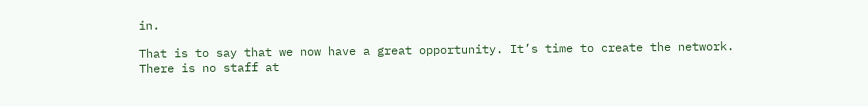in.

That is to say that we now have a great opportunity. It’s time to create the network. There is no staff at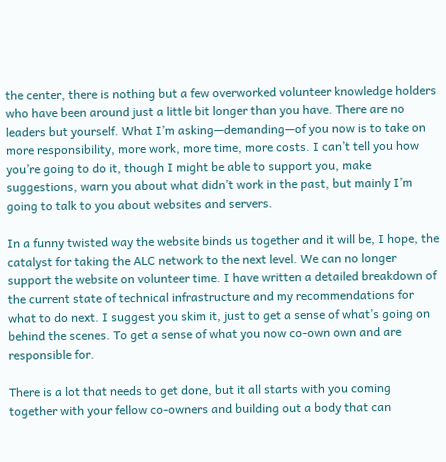the center, there is nothing but a few overworked volunteer knowledge holders who have been around just a little bit longer than you have. There are no leaders but yourself. What I’m asking—demanding—of you now is to take on more responsibility, more work, more time, more costs. I can’t tell you how you’re going to do it, though I might be able to support you, make suggestions, warn you about what didn’t work in the past, but mainly I’m going to talk to you about websites and servers.

In a funny twisted way the website binds us together and it will be, I hope, the catalyst for taking the ALC network to the next level. We can no longer support the website on volunteer time. I have written a detailed breakdown of the current state of technical infrastructure and my recommendations for what to do next. I suggest you skim it, just to get a sense of what’s going on behind the scenes. To get a sense of what you now co-own own and are responsible for.

There is a lot that needs to get done, but it all starts with you coming together with your fellow co-owners and building out a body that can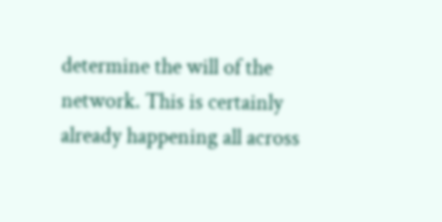determine the will of the network. This is certainly already happening all across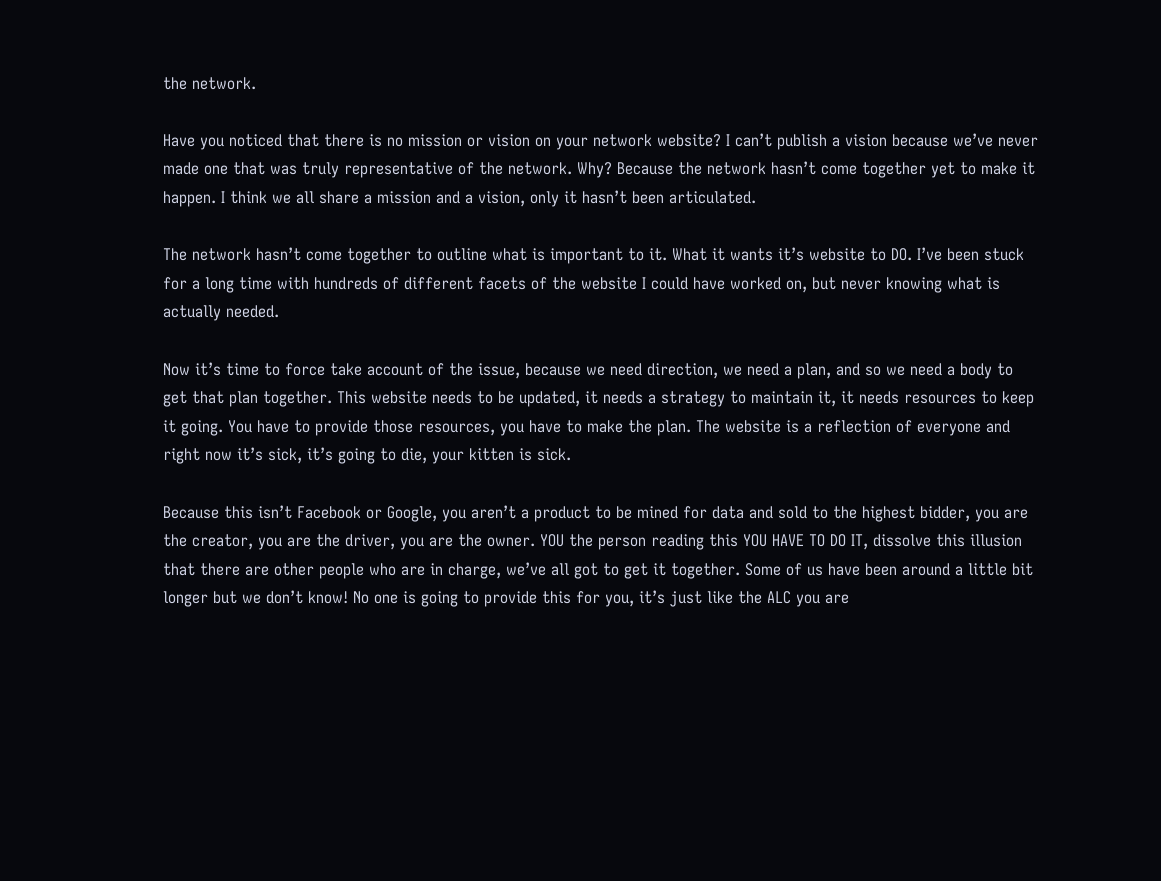the network.

Have you noticed that there is no mission or vision on your network website? I can’t publish a vision because we’ve never made one that was truly representative of the network. Why? Because the network hasn’t come together yet to make it happen. I think we all share a mission and a vision, only it hasn’t been articulated.

The network hasn’t come together to outline what is important to it. What it wants it’s website to DO. I’ve been stuck for a long time with hundreds of different facets of the website I could have worked on, but never knowing what is actually needed.

Now it’s time to force take account of the issue, because we need direction, we need a plan, and so we need a body to get that plan together. This website needs to be updated, it needs a strategy to maintain it, it needs resources to keep it going. You have to provide those resources, you have to make the plan. The website is a reflection of everyone and right now it’s sick, it’s going to die, your kitten is sick.

Because this isn’t Facebook or Google, you aren’t a product to be mined for data and sold to the highest bidder, you are the creator, you are the driver, you are the owner. YOU the person reading this YOU HAVE TO DO IT, dissolve this illusion that there are other people who are in charge, we’ve all got to get it together. Some of us have been around a little bit longer but we don’t know! No one is going to provide this for you, it’s just like the ALC you are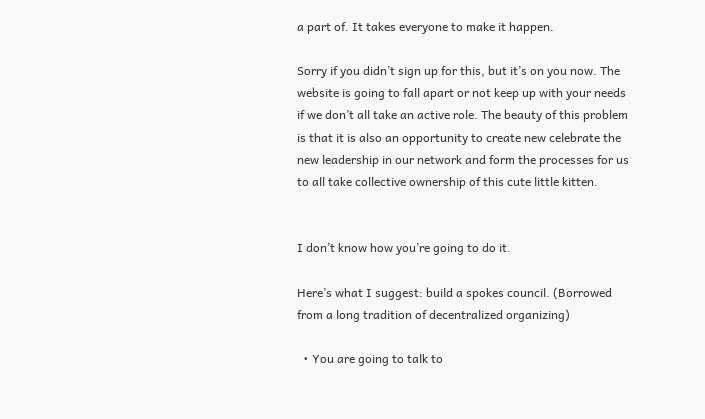a part of. It takes everyone to make it happen.

Sorry if you didn’t sign up for this, but it’s on you now. The website is going to fall apart or not keep up with your needs if we don’t all take an active role. The beauty of this problem is that it is also an opportunity to create new celebrate the new leadership in our network and form the processes for us to all take collective ownership of this cute little kitten.


I don’t know how you’re going to do it.

Here’s what I suggest: build a spokes council. (Borrowed from a long tradition of decentralized organizing)

  • You are going to talk to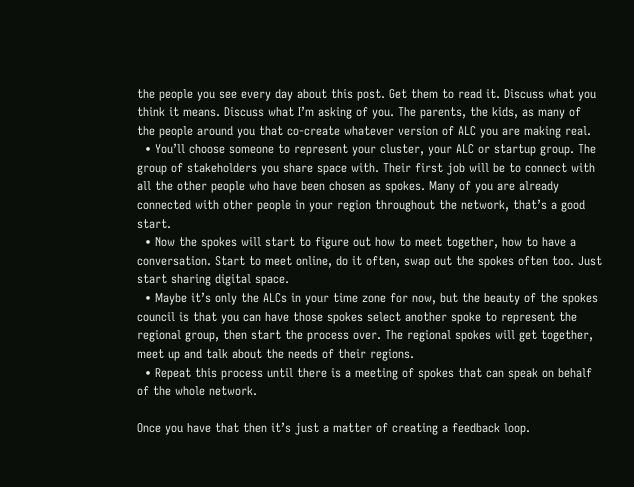the people you see every day about this post. Get them to read it. Discuss what you think it means. Discuss what I’m asking of you. The parents, the kids, as many of the people around you that co-create whatever version of ALC you are making real.
  • You’ll choose someone to represent your cluster, your ALC or startup group. The group of stakeholders you share space with. Their first job will be to connect with all the other people who have been chosen as spokes. Many of you are already connected with other people in your region throughout the network, that’s a good start.
  • Now the spokes will start to figure out how to meet together, how to have a conversation. Start to meet online, do it often, swap out the spokes often too. Just start sharing digital space.
  • Maybe it’s only the ALCs in your time zone for now, but the beauty of the spokes council is that you can have those spokes select another spoke to represent the regional group, then start the process over. The regional spokes will get together, meet up and talk about the needs of their regions.
  • Repeat this process until there is a meeting of spokes that can speak on behalf of the whole network.

Once you have that then it’s just a matter of creating a feedback loop.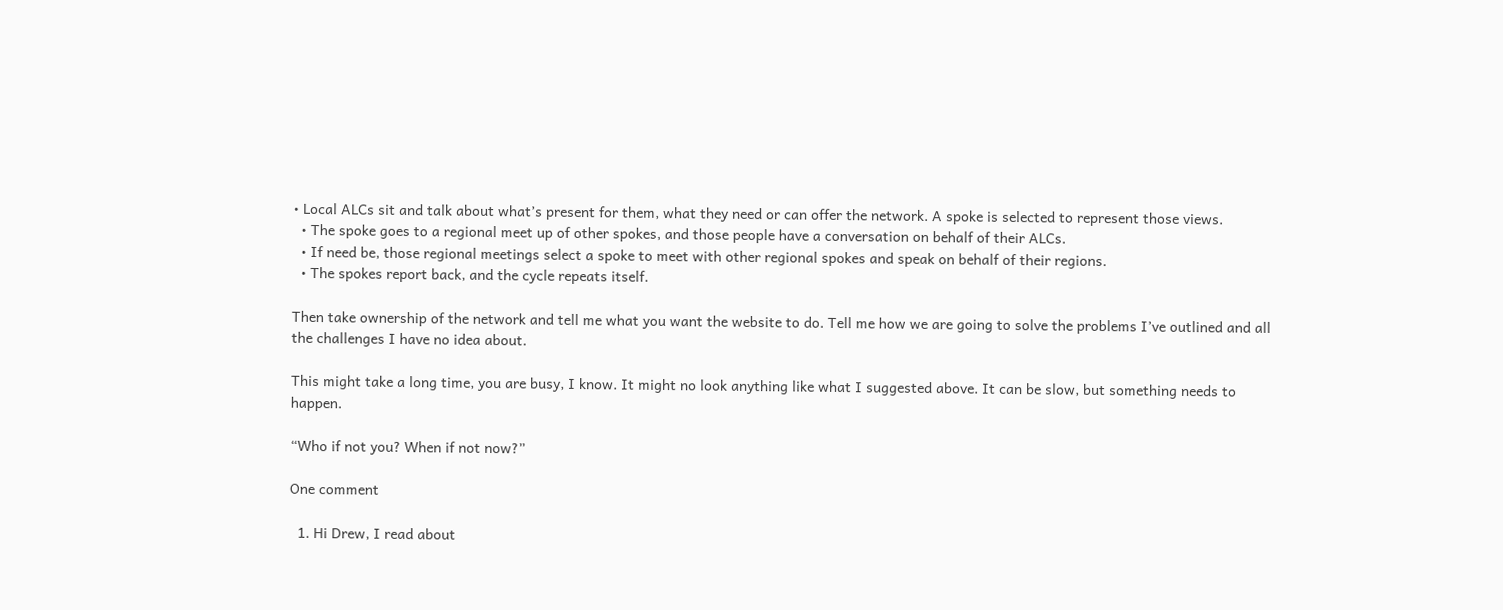• Local ALCs sit and talk about what’s present for them, what they need or can offer the network. A spoke is selected to represent those views.
  • The spoke goes to a regional meet up of other spokes, and those people have a conversation on behalf of their ALCs.
  • If need be, those regional meetings select a spoke to meet with other regional spokes and speak on behalf of their regions.
  • The spokes report back, and the cycle repeats itself.

Then take ownership of the network and tell me what you want the website to do. Tell me how we are going to solve the problems I’ve outlined and all the challenges I have no idea about.

This might take a long time, you are busy, I know. It might no look anything like what I suggested above. It can be slow, but something needs to happen.

“Who if not you? When if not now?”

One comment

  1. Hi Drew, I read about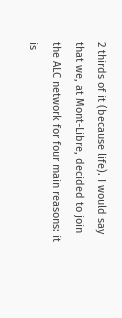2 thirds of it (because life). I would say that we, at Mont-Libre, decided to join the ALC network for four main reasons: it is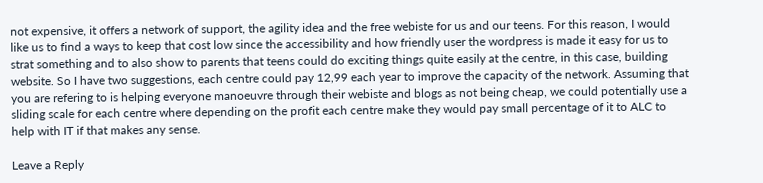not expensive, it offers a network of support, the agility idea and the free webiste for us and our teens. For this reason, I would like us to find a ways to keep that cost low since the accessibility and how friendly user the wordpress is made it easy for us to strat something and to also show to parents that teens could do exciting things quite easily at the centre, in this case, building website. So I have two suggestions, each centre could pay 12,99 each year to improve the capacity of the network. Assuming that you are refering to is helping everyone manoeuvre through their webiste and blogs as not being cheap, we could potentially use a sliding scale for each centre where depending on the profit each centre make they would pay small percentage of it to ALC to help with IT if that makes any sense.

Leave a Reply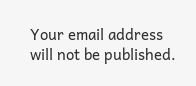Your email address will not be published.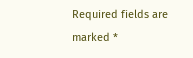Required fields are marked *